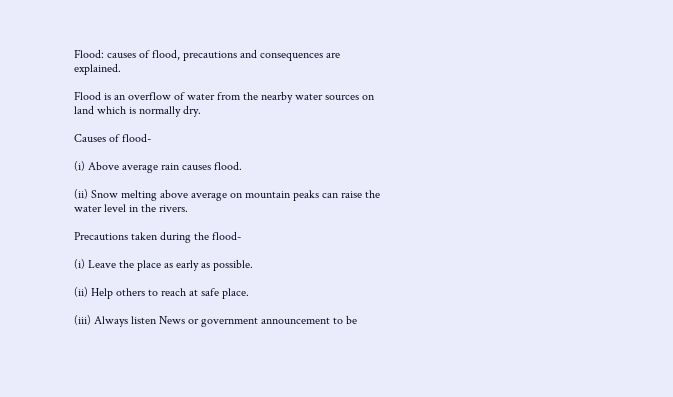Flood: causes of flood, precautions and consequences are explained.

Flood is an overflow of water from the nearby water sources on land which is normally dry.

Causes of flood-

(i) Above average rain causes flood.

(ii) Snow melting above average on mountain peaks can raise the water level in the rivers.

Precautions taken during the flood-

(i) Leave the place as early as possible.

(ii) Help others to reach at safe place.

(iii) Always listen News or government announcement to be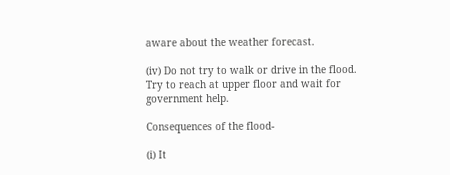aware about the weather forecast.

(iv) Do not try to walk or drive in the flood. Try to reach at upper floor and wait for government help.

Consequences of the flood-

(i) It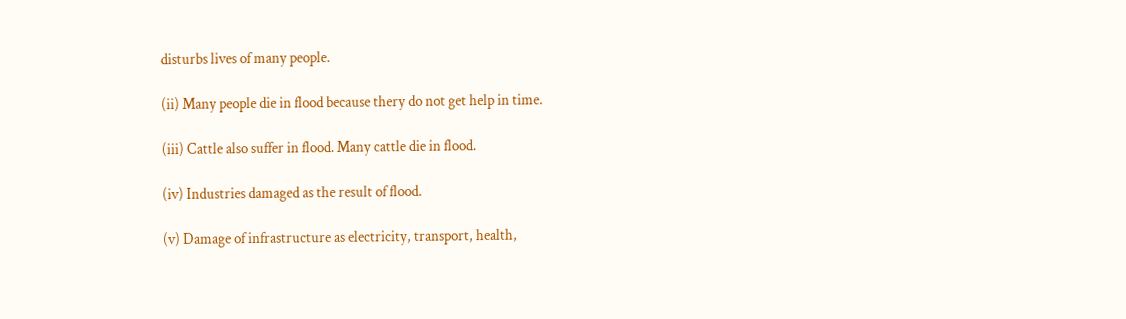disturbs lives of many people.

(ii) Many people die in flood because thery do not get help in time.

(iii) Cattle also suffer in flood. Many cattle die in flood.

(iv) Industries damaged as the result of flood.

(v) Damage of infrastructure as electricity, transport, health,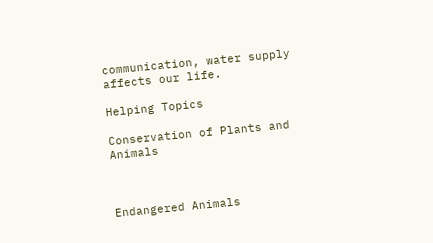communication, water supply affects our life.

Helping Topics

Conservation of Plants and Animals



Endangered Animals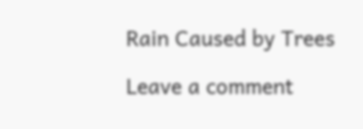Rain Caused by Trees

Leave a comment